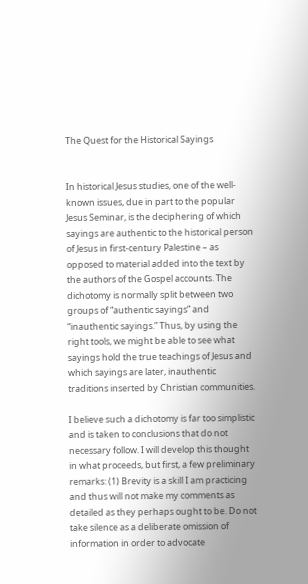The Quest for the Historical Sayings


In historical Jesus studies, one of the well-known issues, due in part to the popular Jesus Seminar, is the deciphering of which sayings are authentic to the historical person of Jesus in first-century Palestine – as opposed to material added into the text by the authors of the Gospel accounts. The dichotomy is normally split between two groups of “authentic sayings” and “inauthentic sayings.” Thus, by using the right tools, we might be able to see what sayings hold the true teachings of Jesus and which sayings are later, inauthentic traditions inserted by Christian communities.

I believe such a dichotomy is far too simplistic and is taken to conclusions that do not necessary follow. I will develop this thought in what proceeds, but first, a few preliminary remarks: (1) Brevity is a skill I am practicing and thus will not make my comments as detailed as they perhaps ought to be. Do not take silence as a deliberate omission of information in order to advocate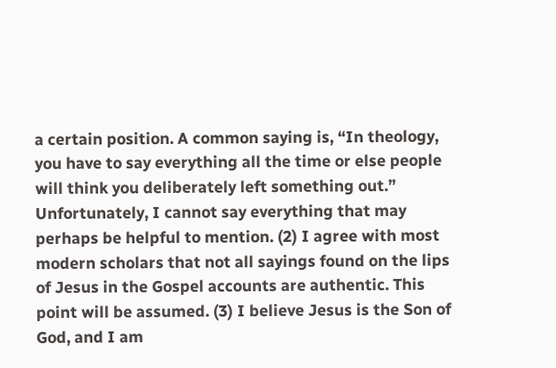a certain position. A common saying is, “In theology, you have to say everything all the time or else people will think you deliberately left something out.” Unfortunately, I cannot say everything that may perhaps be helpful to mention. (2) I agree with most modern scholars that not all sayings found on the lips of Jesus in the Gospel accounts are authentic. This point will be assumed. (3) I believe Jesus is the Son of God, and I am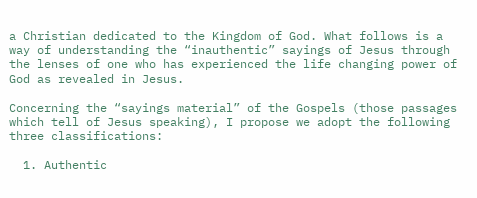a Christian dedicated to the Kingdom of God. What follows is a way of understanding the “inauthentic” sayings of Jesus through the lenses of one who has experienced the life changing power of God as revealed in Jesus.

Concerning the “sayings material” of the Gospels (those passages which tell of Jesus speaking), I propose we adopt the following three classifications:

  1. Authentic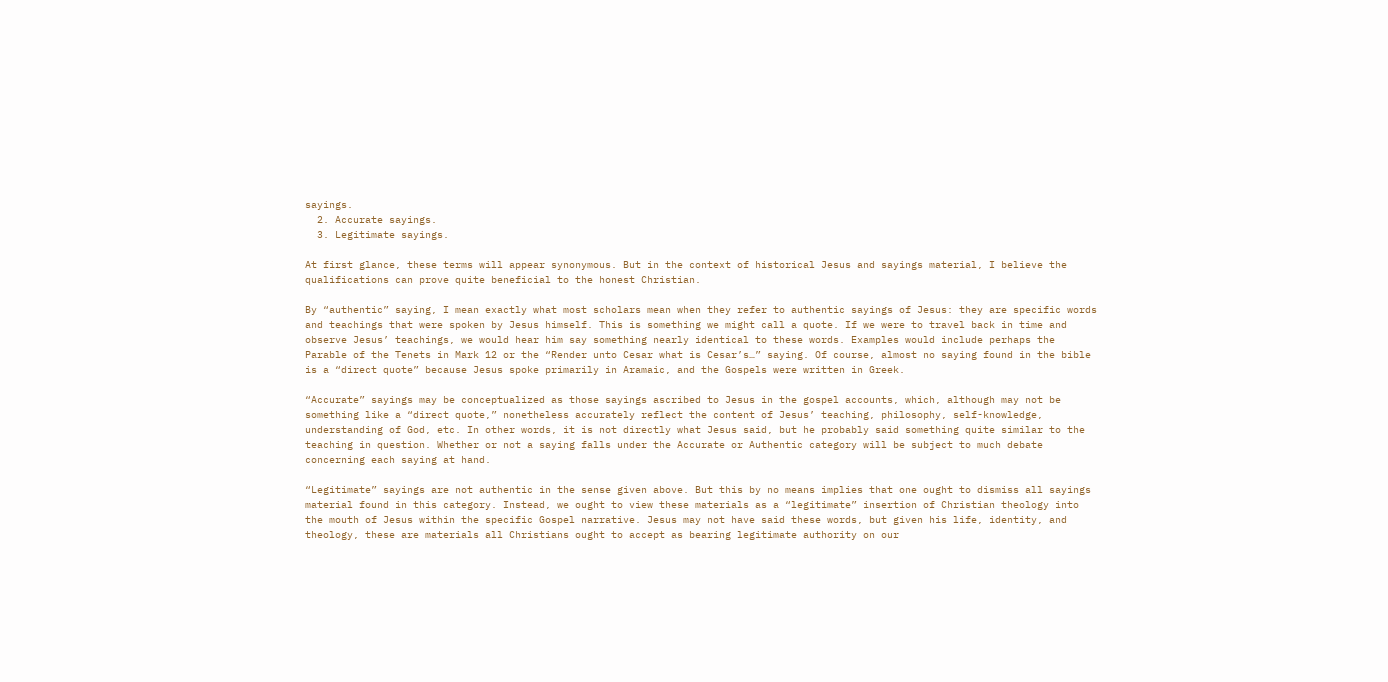sayings.
  2. Accurate sayings.
  3. Legitimate sayings.

At first glance, these terms will appear synonymous. But in the context of historical Jesus and sayings material, I believe the qualifications can prove quite beneficial to the honest Christian.

By “authentic” saying, I mean exactly what most scholars mean when they refer to authentic sayings of Jesus: they are specific words and teachings that were spoken by Jesus himself. This is something we might call a quote. If we were to travel back in time and observe Jesus’ teachings, we would hear him say something nearly identical to these words. Examples would include perhaps the Parable of the Tenets in Mark 12 or the “Render unto Cesar what is Cesar’s…” saying. Of course, almost no saying found in the bible is a “direct quote” because Jesus spoke primarily in Aramaic, and the Gospels were written in Greek.

“Accurate” sayings may be conceptualized as those sayings ascribed to Jesus in the gospel accounts, which, although may not be something like a “direct quote,” nonetheless accurately reflect the content of Jesus’ teaching, philosophy, self-knowledge, understanding of God, etc. In other words, it is not directly what Jesus said, but he probably said something quite similar to the teaching in question. Whether or not a saying falls under the Accurate or Authentic category will be subject to much debate concerning each saying at hand.

“Legitimate” sayings are not authentic in the sense given above. But this by no means implies that one ought to dismiss all sayings material found in this category. Instead, we ought to view these materials as a “legitimate” insertion of Christian theology into the mouth of Jesus within the specific Gospel narrative. Jesus may not have said these words, but given his life, identity, and theology, these are materials all Christians ought to accept as bearing legitimate authority on our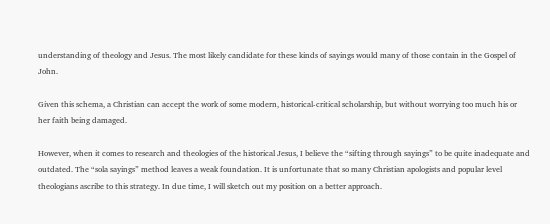understanding of theology and Jesus. The most likely candidate for these kinds of sayings would many of those contain in the Gospel of John.

Given this schema, a Christian can accept the work of some modern, historical-critical scholarship, but without worrying too much his or her faith being damaged.

However, when it comes to research and theologies of the historical Jesus, I believe the “sifting through sayings” to be quite inadequate and outdated. The “sola sayings” method leaves a weak foundation. It is unfortunate that so many Christian apologists and popular level theologians ascribe to this strategy. In due time, I will sketch out my position on a better approach.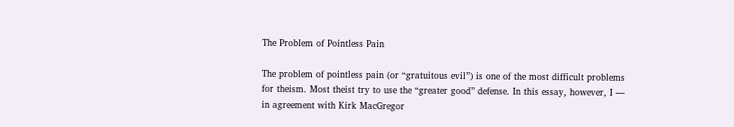The Problem of Pointless Pain

The problem of pointless pain (or “gratuitous evil”) is one of the most difficult problems for theism. Most theist try to use the “greater good” defense. In this essay, however, I — in agreement with Kirk MacGregor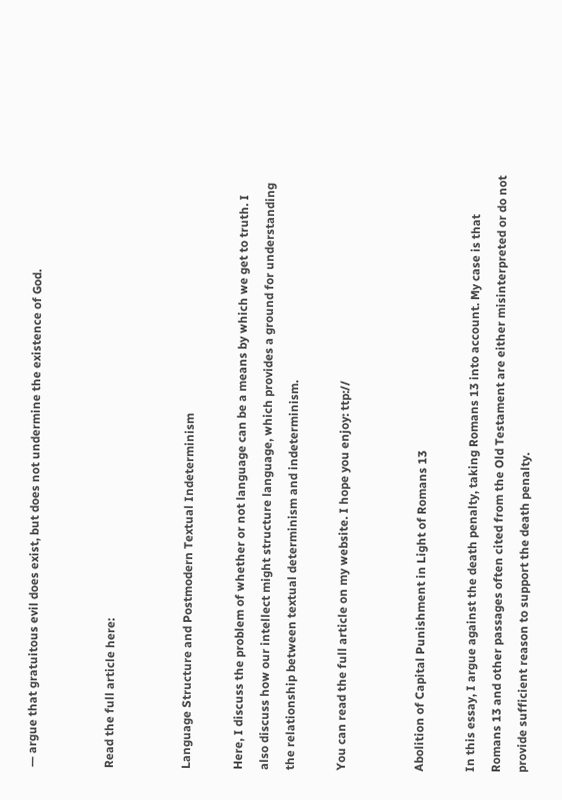— argue that gratuitous evil does exist, but does not undermine the existence of God.


Read the full article here:


Language Structure and Postmodern Textual Indeterminism

Here, I discuss the problem of whether or not language can be a means by which we get to truth. I also discuss how our intellect might structure language, which provides a ground for understanding the relationship between textual determinism and indeterminism.

You can read the full article on my website. I hope you enjoy: ttp://


Abolition of Capital Punishment in Light of Romans 13

In this essay, I argue against the death penalty, taking Romans 13 into account. My case is that Romans 13 and other passages often cited from the Old Testament are either misinterpreted or do not provide sufficient reason to support the death penalty.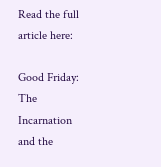Read the full article here:

Good Friday: The Incarnation and the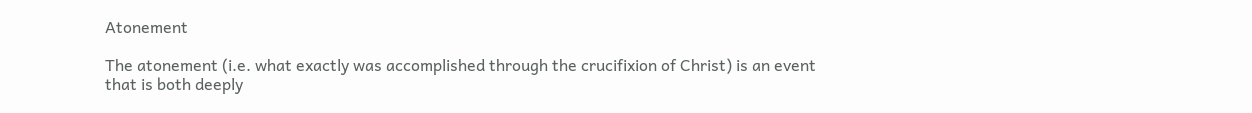Atonement

The atonement (i.e. what exactly was accomplished through the crucifixion of Christ) is an event that is both deeply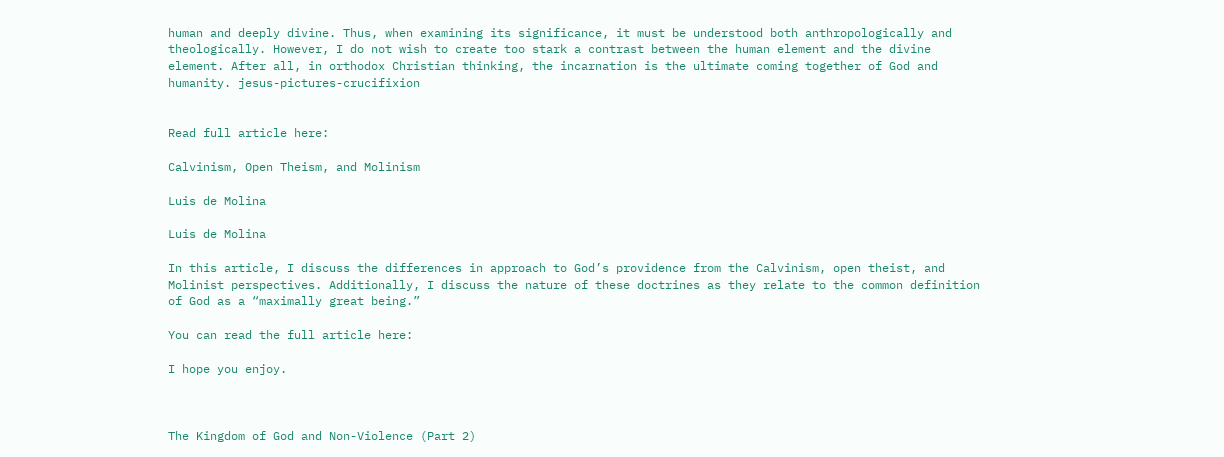human and deeply divine. Thus, when examining its significance, it must be understood both anthropologically and theologically. However, I do not wish to create too stark a contrast between the human element and the divine element. After all, in orthodox Christian thinking, the incarnation is the ultimate coming together of God and humanity. jesus-pictures-crucifixion


Read full article here:

Calvinism, Open Theism, and Molinism

Luis de Molina

Luis de Molina

In this article, I discuss the differences in approach to God’s providence from the Calvinism, open theist, and Molinist perspectives. Additionally, I discuss the nature of these doctrines as they relate to the common definition of God as a “maximally great being.”

You can read the full article here:

I hope you enjoy.



The Kingdom of God and Non-Violence (Part 2)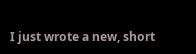I just wrote a new, short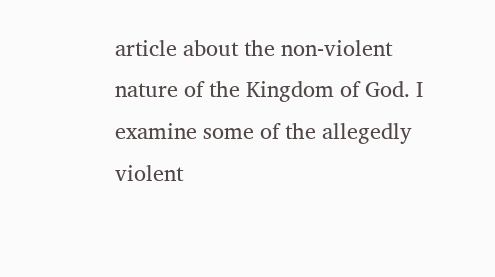article about the non-violent nature of the Kingdom of God. I examine some of the allegedly violent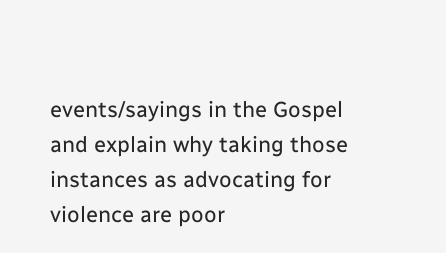events/sayings in the Gospel and explain why taking those instances as advocating for violence are poor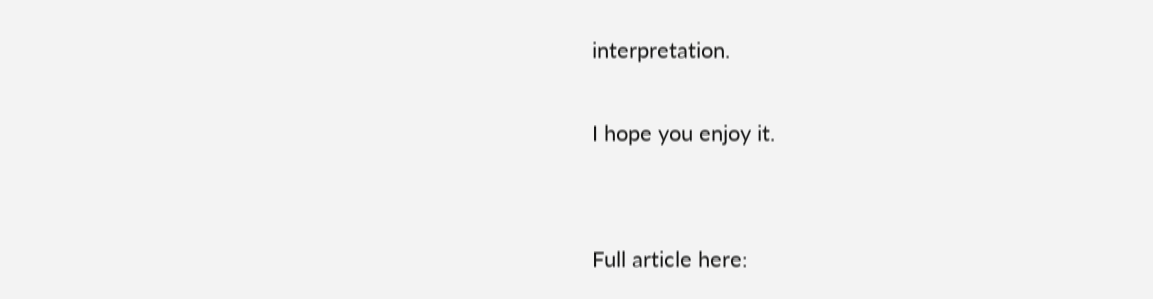interpretation.

I hope you enjoy it.


Full article here: